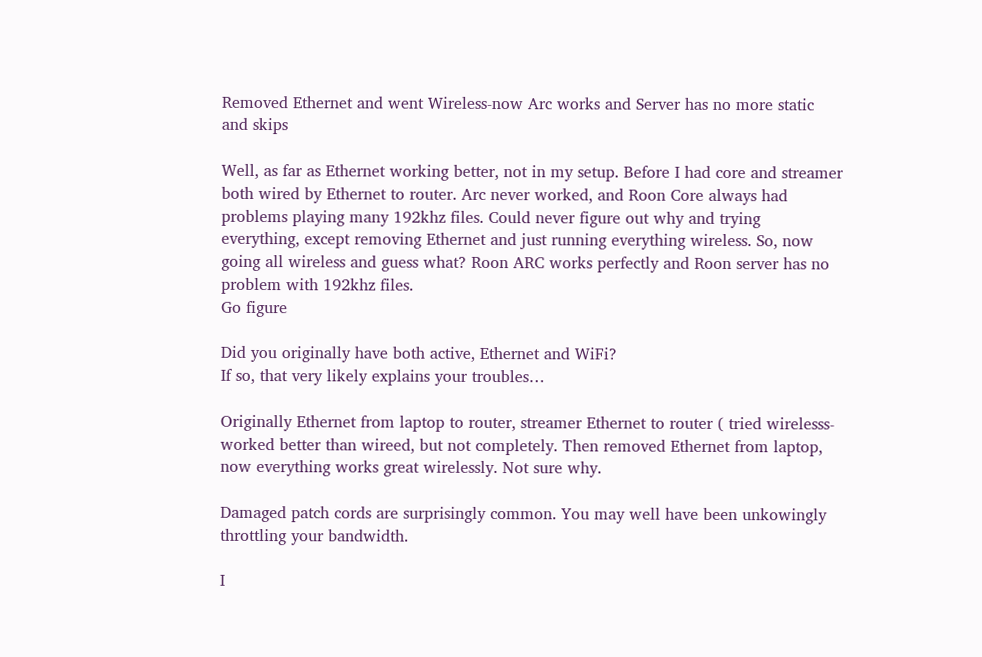Removed Ethernet and went Wireless-now Arc works and Server has no more static and skips

Well, as far as Ethernet working better, not in my setup. Before I had core and streamer both wired by Ethernet to router. Arc never worked, and Roon Core always had problems playing many 192khz files. Could never figure out why and trying everything, except removing Ethernet and just running everything wireless. So, now going all wireless and guess what? Roon ARC works perfectly and Roon server has no problem with 192khz files.
Go figure

Did you originally have both active, Ethernet and WiFi?
If so, that very likely explains your troubles…

Originally Ethernet from laptop to router, streamer Ethernet to router ( tried wirelesss-worked better than wireed, but not completely. Then removed Ethernet from laptop, now everything works great wirelessly. Not sure why.

Damaged patch cords are surprisingly common. You may well have been unkowingly throttling your bandwidth.

I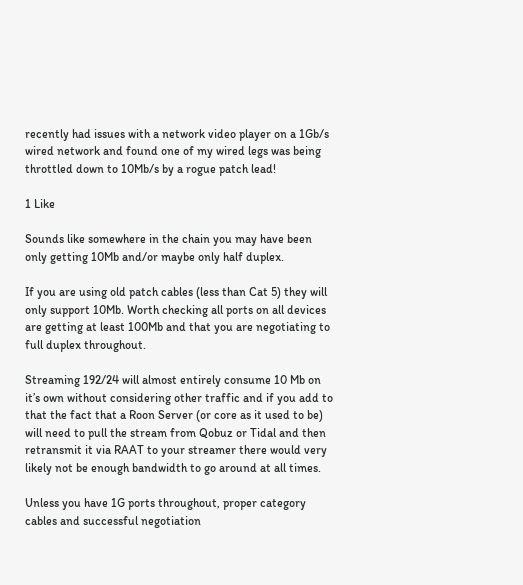recently had issues with a network video player on a 1Gb/s wired network and found one of my wired legs was being throttled down to 10Mb/s by a rogue patch lead!

1 Like

Sounds like somewhere in the chain you may have been only getting 10Mb and/or maybe only half duplex.

If you are using old patch cables (less than Cat 5) they will only support 10Mb. Worth checking all ports on all devices are getting at least 100Mb and that you are negotiating to full duplex throughout.

Streaming 192/24 will almost entirely consume 10 Mb on it’s own without considering other traffic and if you add to that the fact that a Roon Server (or core as it used to be) will need to pull the stream from Qobuz or Tidal and then retransmit it via RAAT to your streamer there would very likely not be enough bandwidth to go around at all times.

Unless you have 1G ports throughout, proper category cables and successful negotiation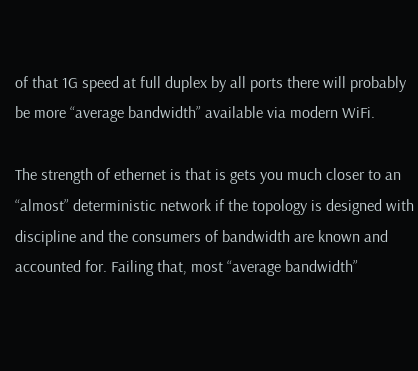of that 1G speed at full duplex by all ports there will probably be more “average bandwidth” available via modern WiFi.

The strength of ethernet is that is gets you much closer to an “almost” deterministic network if the topology is designed with discipline and the consumers of bandwidth are known and accounted for. Failing that, most “average bandwidth”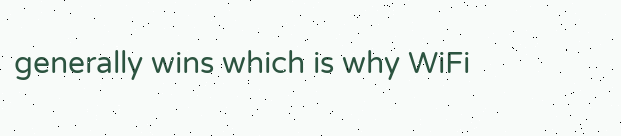generally wins which is why WiFi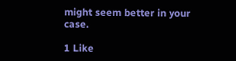might seem better in your case.

1 Like